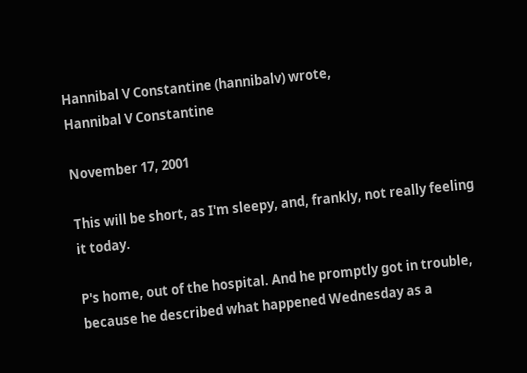Hannibal V Constantine (hannibalv) wrote,
Hannibal V Constantine

November 17, 2001

This will be short, as I'm sleepy, and, frankly, not really feeling it today.

P's home, out of the hospital. And he promptly got in trouble, because he described what happened Wednesday as a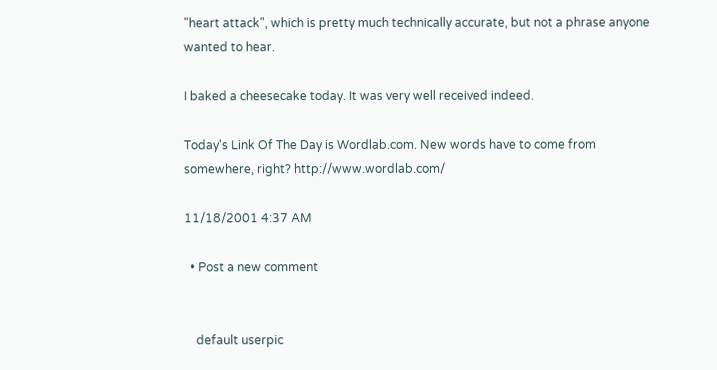"heart attack", which is pretty much technically accurate, but not a phrase anyone wanted to hear.

I baked a cheesecake today. It was very well received indeed.

Today's Link Of The Day is Wordlab.com. New words have to come from somewhere, right? http://www.wordlab.com/

11/18/2001 4:37 AM

  • Post a new comment


    default userpic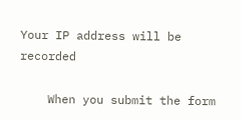Your IP address will be recorded

    When you submit the form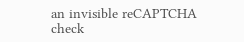an invisible reCAPTCHA check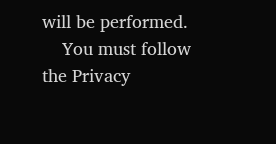will be performed.
    You must follow the Privacy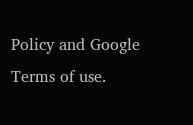Policy and Google Terms of use.